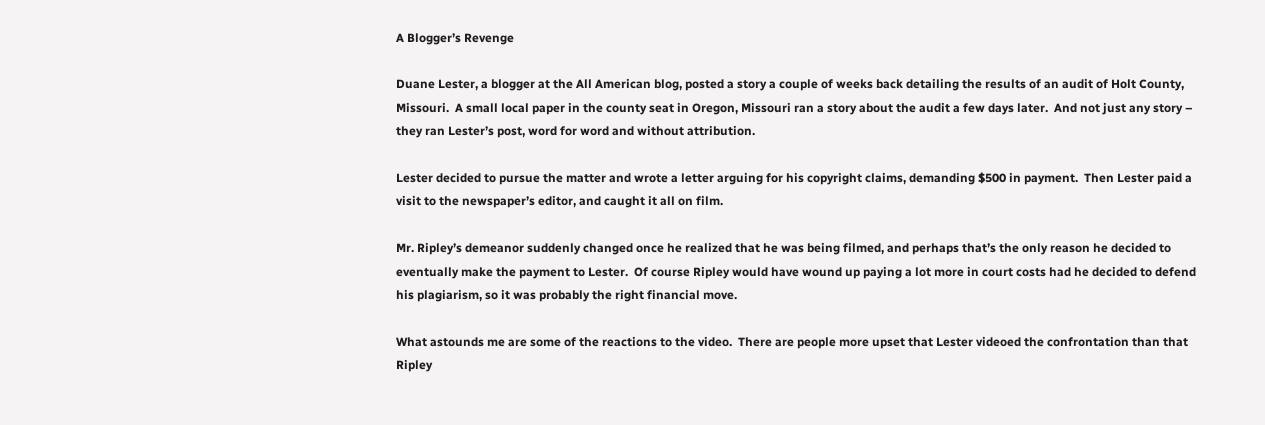A Blogger’s Revenge

Duane Lester, a blogger at the All American blog, posted a story a couple of weeks back detailing the results of an audit of Holt County, Missouri.  A small local paper in the county seat in Oregon, Missouri ran a story about the audit a few days later.  And not just any story – they ran Lester’s post, word for word and without attribution.

Lester decided to pursue the matter and wrote a letter arguing for his copyright claims, demanding $500 in payment.  Then Lester paid a visit to the newspaper’s editor, and caught it all on film.

Mr. Ripley’s demeanor suddenly changed once he realized that he was being filmed, and perhaps that’s the only reason he decided to eventually make the payment to Lester.  Of course Ripley would have wound up paying a lot more in court costs had he decided to defend his plagiarism, so it was probably the right financial move.

What astounds me are some of the reactions to the video.  There are people more upset that Lester videoed the confrontation than that Ripley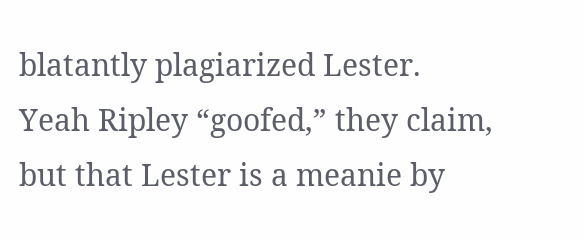blatantly plagiarized Lester.  Yeah Ripley “goofed,” they claim, but that Lester is a meanie by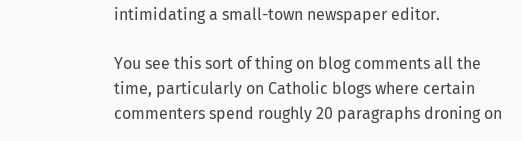intimidating a small-town newspaper editor.

You see this sort of thing on blog comments all the time, particularly on Catholic blogs where certain commenters spend roughly 20 paragraphs droning on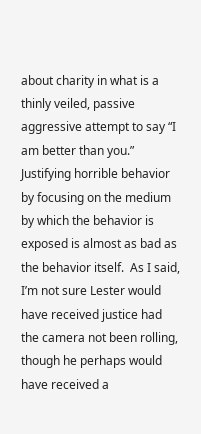about charity in what is a thinly veiled, passive aggressive attempt to say “I am better than you.”  Justifying horrible behavior by focusing on the medium by which the behavior is exposed is almost as bad as the behavior itself.  As I said, I’m not sure Lester would have received justice had the camera not been rolling, though he perhaps would have received a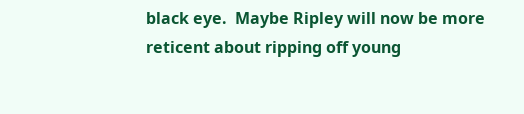black eye.  Maybe Ripley will now be more reticent about ripping off young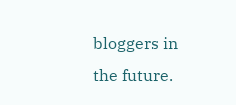bloggers in the future.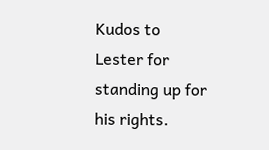Kudos to Lester for standing up for his rights.